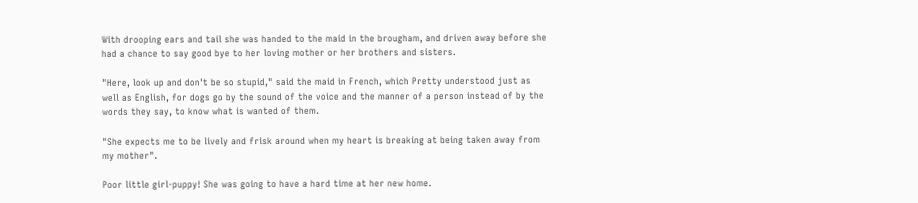With drooping ears and tail she was handed to the maid in the brougham, and driven away before she had a chance to say good bye to her loving mother or her brothers and sisters.

"Here, look up and don't be so stupid," said the maid in French, which Pretty understood just as well as English, for dogs go by the sound of the voice and the manner of a person instead of by the words they say, to know what is wanted of them.

"She expects me to be lively and frisk around when my heart is breaking at being taken away from my mother".

Poor little girl-puppy! She was going to have a hard time at her new home.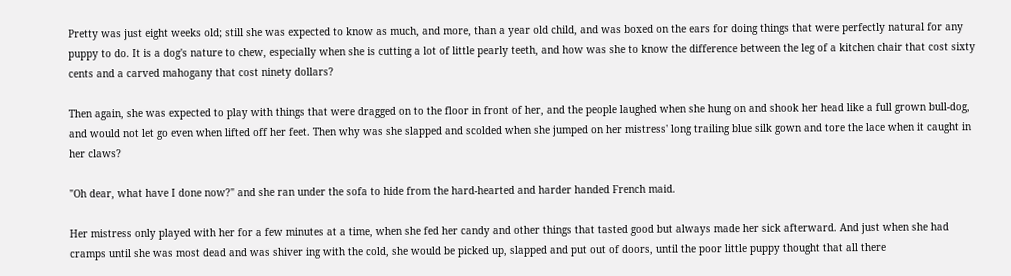Pretty was just eight weeks old; still she was expected to know as much, and more, than a year old child, and was boxed on the ears for doing things that were perfectly natural for any puppy to do. It is a dog's nature to chew, especially when she is cutting a lot of little pearly teeth, and how was she to know the difference between the leg of a kitchen chair that cost sixty cents and a carved mahogany that cost ninety dollars?

Then again, she was expected to play with things that were dragged on to the floor in front of her, and the people laughed when she hung on and shook her head like a full grown bull-dog, and would not let go even when lifted off her feet. Then why was she slapped and scolded when she jumped on her mistress' long trailing blue silk gown and tore the lace when it caught in her claws?

"Oh dear, what have I done now?" and she ran under the sofa to hide from the hard-hearted and harder handed French maid.

Her mistress only played with her for a few minutes at a time, when she fed her candy and other things that tasted good but always made her sick afterward. And just when she had cramps until she was most dead and was shiver ing with the cold, she would be picked up, slapped and put out of doors, until the poor little puppy thought that all there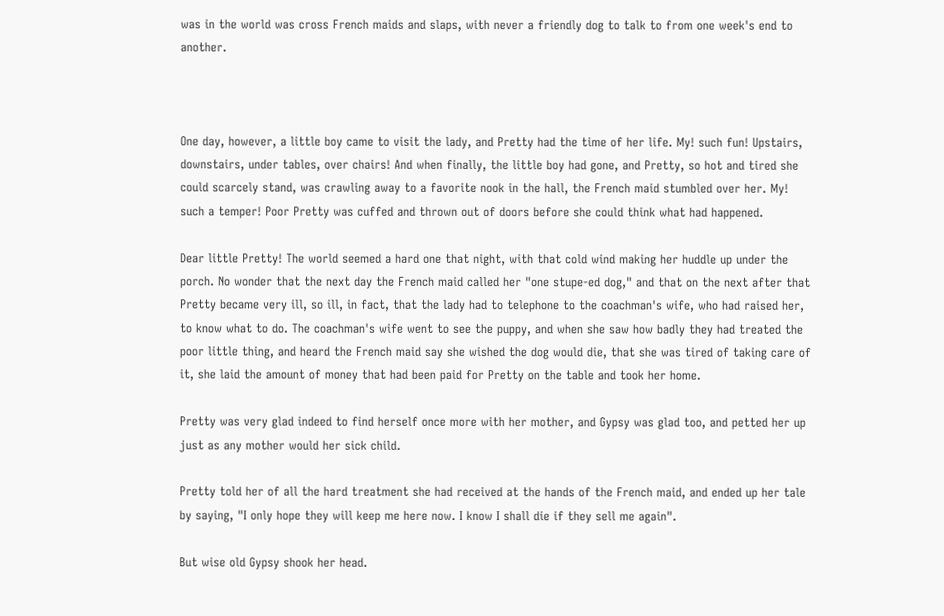was in the world was cross French maids and slaps, with never a friendly dog to talk to from one week's end to another.



One day, however, a little boy came to visit the lady, and Pretty had the time of her life. My! such fun! Upstairs, downstairs, under tables, over chairs! And when finally, the little boy had gone, and Pretty, so hot and tired she could scarcely stand, was crawling away to a favorite nook in the hall, the French maid stumbled over her. My! such a temper! Poor Pretty was cuffed and thrown out of doors before she could think what had happened.

Dear little Pretty! The world seemed a hard one that night, with that cold wind making her huddle up under the porch. No wonder that the next day the French maid called her "one stupe-ed dog," and that on the next after that Pretty became very ill, so ill, in fact, that the lady had to telephone to the coachman's wife, who had raised her, to know what to do. The coachman's wife went to see the puppy, and when she saw how badly they had treated the poor little thing, and heard the French maid say she wished the dog would die, that she was tired of taking care of it, she laid the amount of money that had been paid for Pretty on the table and took her home.

Pretty was very glad indeed to find herself once more with her mother, and Gypsy was glad too, and petted her up just as any mother would her sick child.

Pretty told her of all the hard treatment she had received at the hands of the French maid, and ended up her tale by saying, "I only hope they will keep me here now. I know I shall die if they sell me again".

But wise old Gypsy shook her head.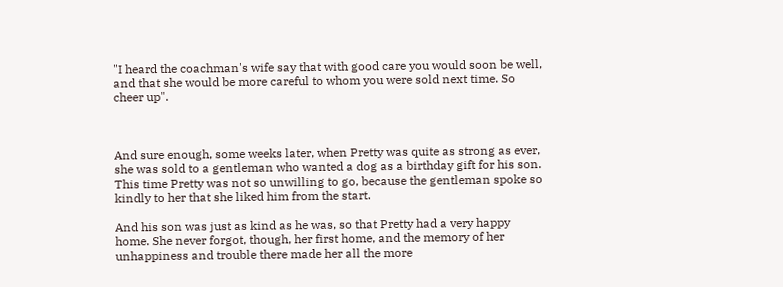"I heard the coachman's wife say that with good care you would soon be well, and that she would be more careful to whom you were sold next time. So cheer up".



And sure enough, some weeks later, when Pretty was quite as strong as ever, she was sold to a gentleman who wanted a dog as a birthday gift for his son. This time Pretty was not so unwilling to go, because the gentleman spoke so kindly to her that she liked him from the start.

And his son was just as kind as he was, so that Pretty had a very happy home. She never forgot, though, her first home, and the memory of her unhappiness and trouble there made her all the more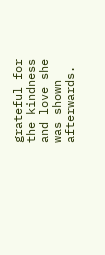grateful for the kindness and love she was shown afterwards.